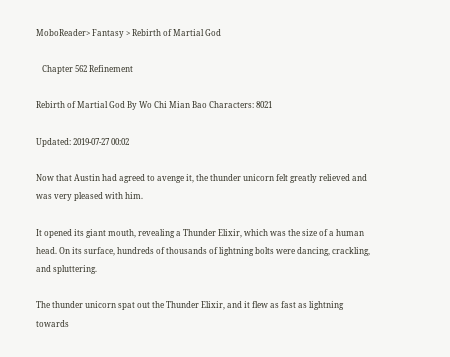MoboReader> Fantasy > Rebirth of Martial God

   Chapter 562 Refinement

Rebirth of Martial God By Wo Chi Mian Bao Characters: 8021

Updated: 2019-07-27 00:02

Now that Austin had agreed to avenge it, the thunder unicorn felt greatly relieved and was very pleased with him.

It opened its giant mouth, revealing a Thunder Elixir, which was the size of a human head. On its surface, hundreds of thousands of lightning bolts were dancing, crackling, and spluttering.

The thunder unicorn spat out the Thunder Elixir, and it flew as fast as lightning towards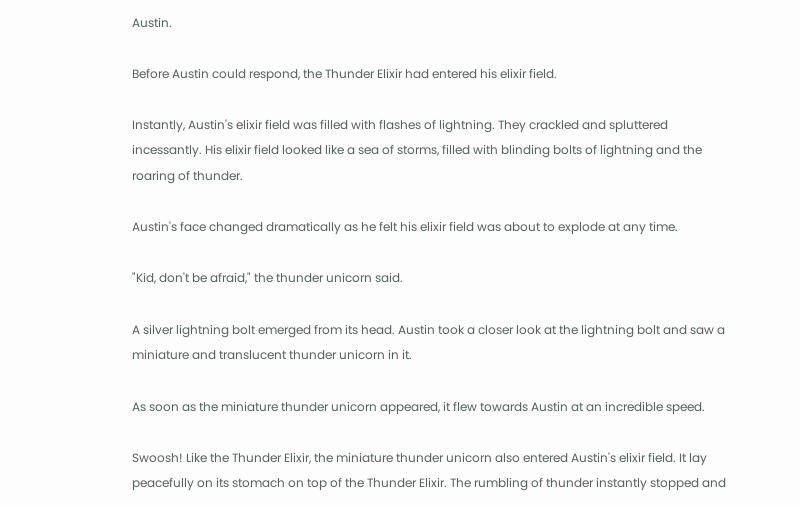Austin.

Before Austin could respond, the Thunder Elixir had entered his elixir field.

Instantly, Austin's elixir field was filled with flashes of lightning. They crackled and spluttered incessantly. His elixir field looked like a sea of storms, filled with blinding bolts of lightning and the roaring of thunder.

Austin's face changed dramatically as he felt his elixir field was about to explode at any time.

"Kid, don't be afraid," the thunder unicorn said.

A silver lightning bolt emerged from its head. Austin took a closer look at the lightning bolt and saw a miniature and translucent thunder unicorn in it.

As soon as the miniature thunder unicorn appeared, it flew towards Austin at an incredible speed.

Swoosh! Like the Thunder Elixir, the miniature thunder unicorn also entered Austin's elixir field. It lay peacefully on its stomach on top of the Thunder Elixir. The rumbling of thunder instantly stopped and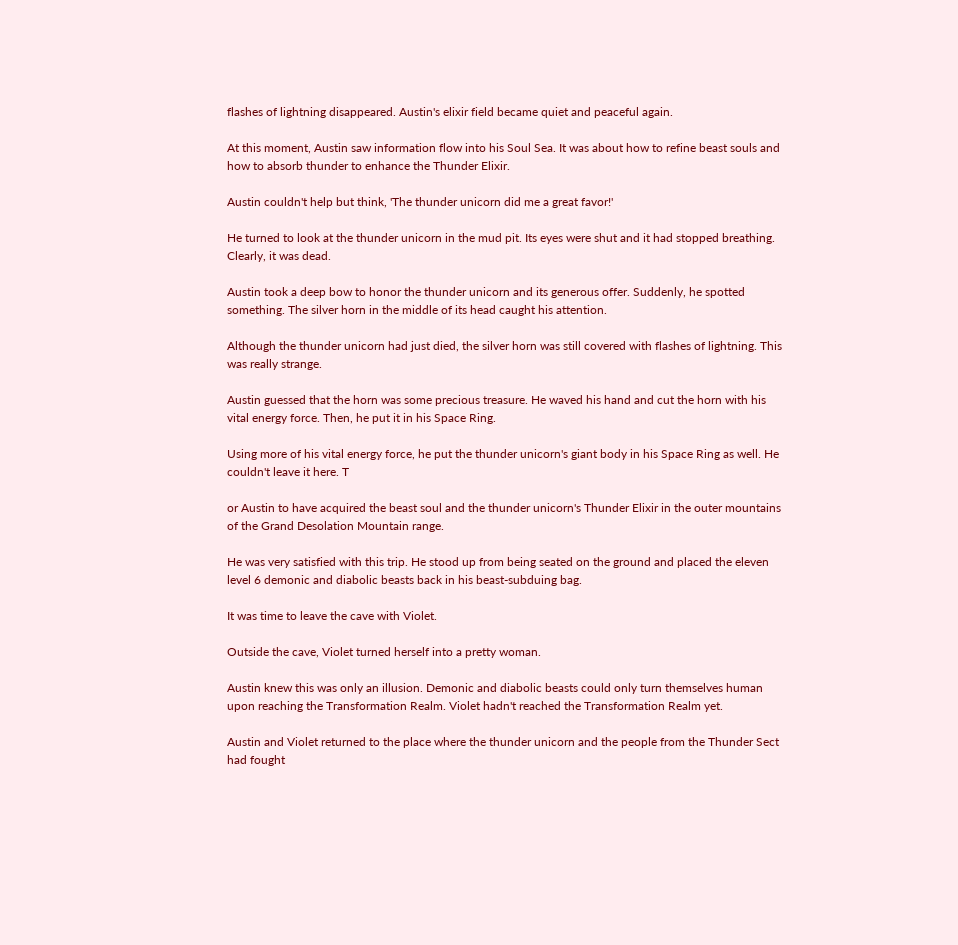flashes of lightning disappeared. Austin's elixir field became quiet and peaceful again.

At this moment, Austin saw information flow into his Soul Sea. It was about how to refine beast souls and how to absorb thunder to enhance the Thunder Elixir.

Austin couldn't help but think, 'The thunder unicorn did me a great favor!'

He turned to look at the thunder unicorn in the mud pit. Its eyes were shut and it had stopped breathing. Clearly, it was dead.

Austin took a deep bow to honor the thunder unicorn and its generous offer. Suddenly, he spotted something. The silver horn in the middle of its head caught his attention.

Although the thunder unicorn had just died, the silver horn was still covered with flashes of lightning. This was really strange.

Austin guessed that the horn was some precious treasure. He waved his hand and cut the horn with his vital energy force. Then, he put it in his Space Ring.

Using more of his vital energy force, he put the thunder unicorn's giant body in his Space Ring as well. He couldn't leave it here. T

or Austin to have acquired the beast soul and the thunder unicorn's Thunder Elixir in the outer mountains of the Grand Desolation Mountain range.

He was very satisfied with this trip. He stood up from being seated on the ground and placed the eleven level 6 demonic and diabolic beasts back in his beast-subduing bag.

It was time to leave the cave with Violet.

Outside the cave, Violet turned herself into a pretty woman.

Austin knew this was only an illusion. Demonic and diabolic beasts could only turn themselves human upon reaching the Transformation Realm. Violet hadn't reached the Transformation Realm yet.

Austin and Violet returned to the place where the thunder unicorn and the people from the Thunder Sect had fought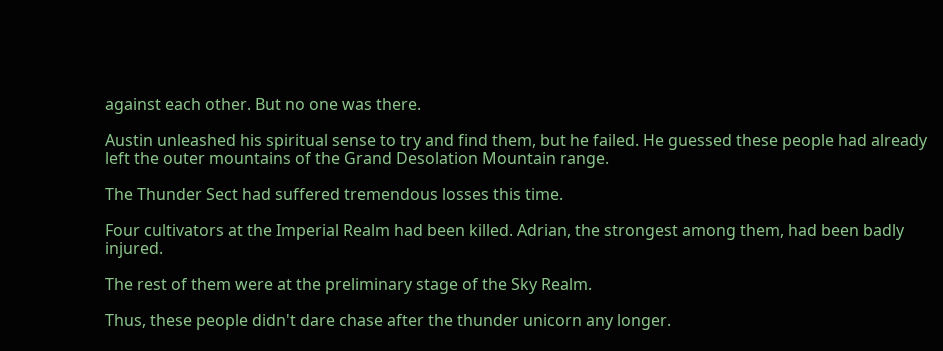against each other. But no one was there.

Austin unleashed his spiritual sense to try and find them, but he failed. He guessed these people had already left the outer mountains of the Grand Desolation Mountain range.

The Thunder Sect had suffered tremendous losses this time.

Four cultivators at the Imperial Realm had been killed. Adrian, the strongest among them, had been badly injured.

The rest of them were at the preliminary stage of the Sky Realm.

Thus, these people didn't dare chase after the thunder unicorn any longer.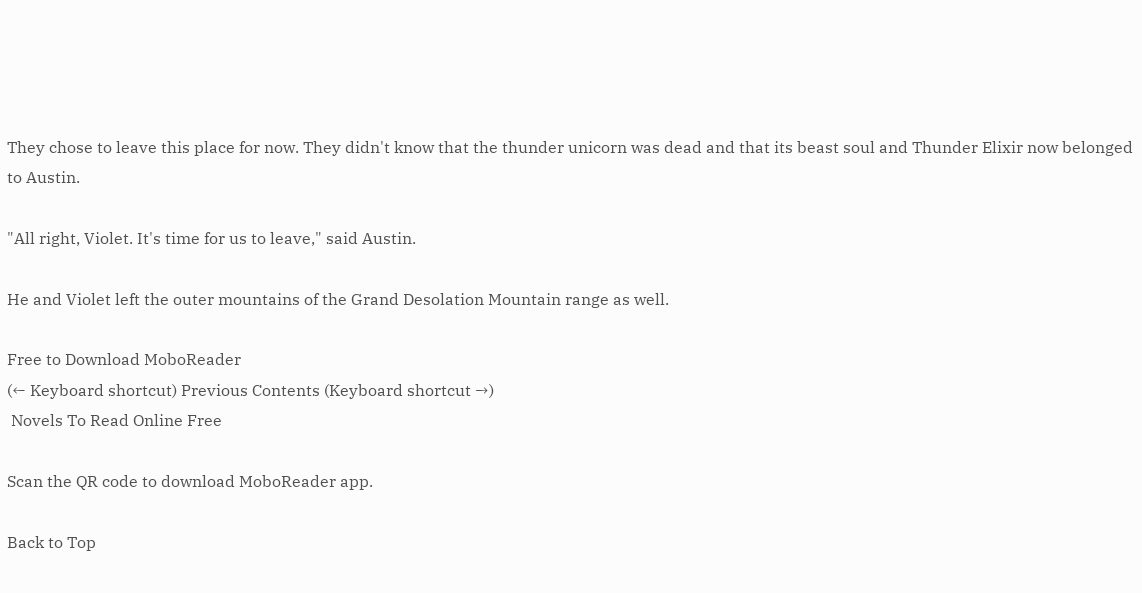They chose to leave this place for now. They didn't know that the thunder unicorn was dead and that its beast soul and Thunder Elixir now belonged to Austin.

"All right, Violet. It's time for us to leave," said Austin.

He and Violet left the outer mountains of the Grand Desolation Mountain range as well.

Free to Download MoboReader
(← Keyboard shortcut) Previous Contents (Keyboard shortcut →)
 Novels To Read Online Free

Scan the QR code to download MoboReader app.

Back to Top